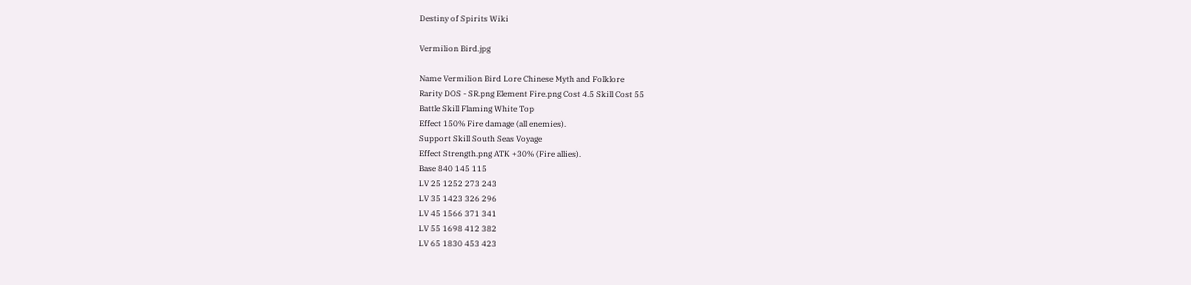Destiny of Spirits Wiki

Vermilion Bird.jpg

Name Vermilion Bird Lore Chinese Myth and Folklore
Rarity DOS - SR.png Element Fire.png Cost 4.5 Skill Cost 55
Battle Skill Flaming White Top
Effect 150% Fire damage (all enemies).
Support Skill South Seas Voyage
Effect Strength.png ATK +30% (Fire allies).
Base 840 145 115
LV 25 1252 273 243
LV 35 1423 326 296
LV 45 1566 371 341
LV 55 1698 412 382
LV 65 1830 453 423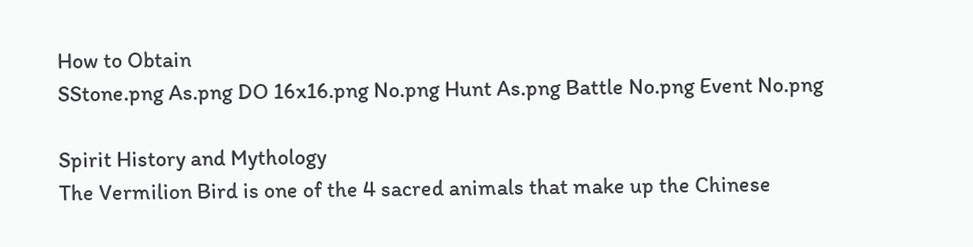How to Obtain
SStone.png As.png DO 16x16.png No.png Hunt As.png Battle No.png Event No.png

Spirit History and Mythology
The Vermilion Bird is one of the 4 sacred animals that make up the Chinese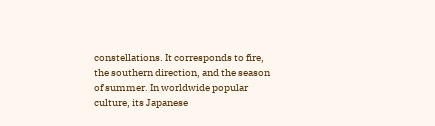constellations. It corresponds to fire, the southern direction, and the season of summer. In worldwide popular culture, its Japanese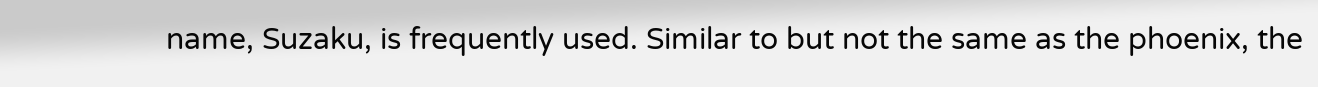name, Suzaku, is frequently used. Similar to but not the same as the phoenix, the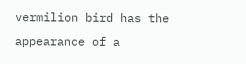vermilion bird has the appearance of a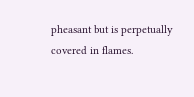pheasant but is perpetually covered in flames.